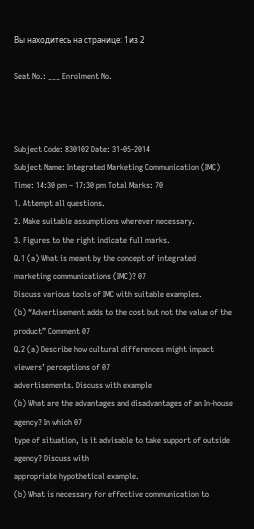Вы находитесь на странице: 1из 2

Seat No.: ___ Enrolment No.



Subject Code: 830102 Date: 31-05-2014
Subject Name: Integrated Marketing Communication (IMC)
Time: 14:30 pm – 17:30 pm Total Marks: 70
1. Attempt all questions.
2. Make suitable assumptions wherever necessary.
3. Figures to the right indicate full marks.
Q.1 (a) What is meant by the concept of integrated marketing communications (IMC)? 07
Discuss various tools of IMC with suitable examples.
(b) “Advertisement adds to the cost but not the value of the product” Comment 07
Q.2 (a) Describe how cultural differences might impact viewers’ perceptions of 07
advertisements. Discuss with example
(b) What are the advantages and disadvantages of an In-house agency? In which 07
type of situation, is it advisable to take support of outside agency? Discuss with
appropriate hypothetical example.
(b) What is necessary for effective communication to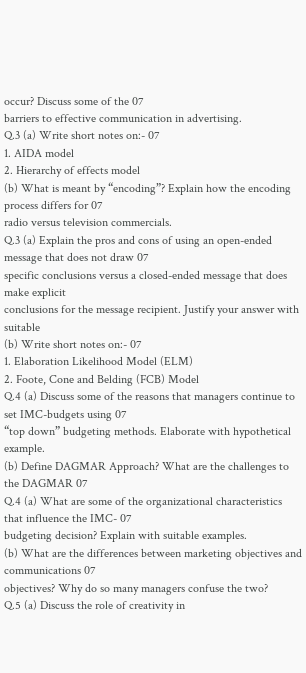occur? Discuss some of the 07
barriers to effective communication in advertising.
Q.3 (a) Write short notes on:- 07
1. AIDA model
2. Hierarchy of effects model
(b) What is meant by “encoding”? Explain how the encoding process differs for 07
radio versus television commercials.
Q.3 (a) Explain the pros and cons of using an open-ended message that does not draw 07
specific conclusions versus a closed-ended message that does make explicit
conclusions for the message recipient. Justify your answer with suitable
(b) Write short notes on:- 07
1. Elaboration Likelihood Model (ELM)
2. Foote, Cone and Belding (FCB) Model
Q.4 (a) Discuss some of the reasons that managers continue to set IMC-budgets using 07
“top down” budgeting methods. Elaborate with hypothetical example.
(b) Define DAGMAR Approach? What are the challenges to the DAGMAR 07
Q.4 (a) What are some of the organizational characteristics that influence the IMC- 07
budgeting decision? Explain with suitable examples.
(b) What are the differences between marketing objectives and communications 07
objectives? Why do so many managers confuse the two?
Q.5 (a) Discuss the role of creativity in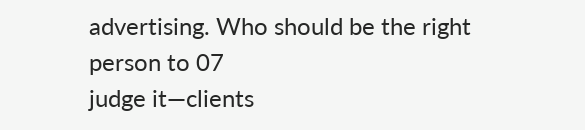advertising. Who should be the right person to 07
judge it—clients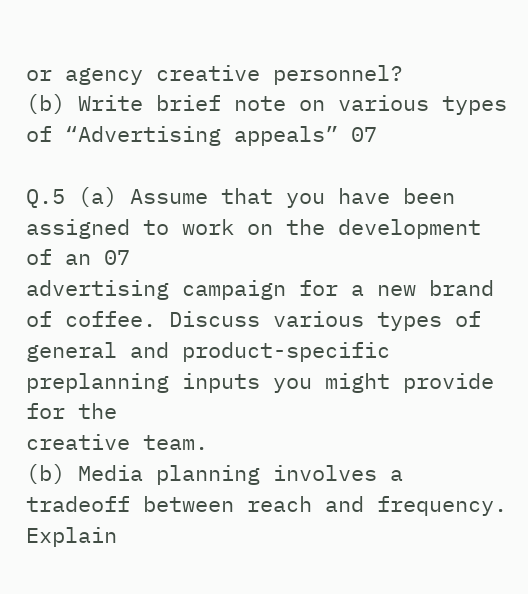or agency creative personnel?
(b) Write brief note on various types of “Advertising appeals” 07

Q.5 (a) Assume that you have been assigned to work on the development of an 07
advertising campaign for a new brand of coffee. Discuss various types of
general and product-specific preplanning inputs you might provide for the
creative team.
(b) Media planning involves a tradeoff between reach and frequency. Explain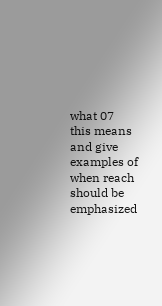what 07
this means and give examples of when reach should be emphasized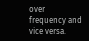over
frequency and vice versa.